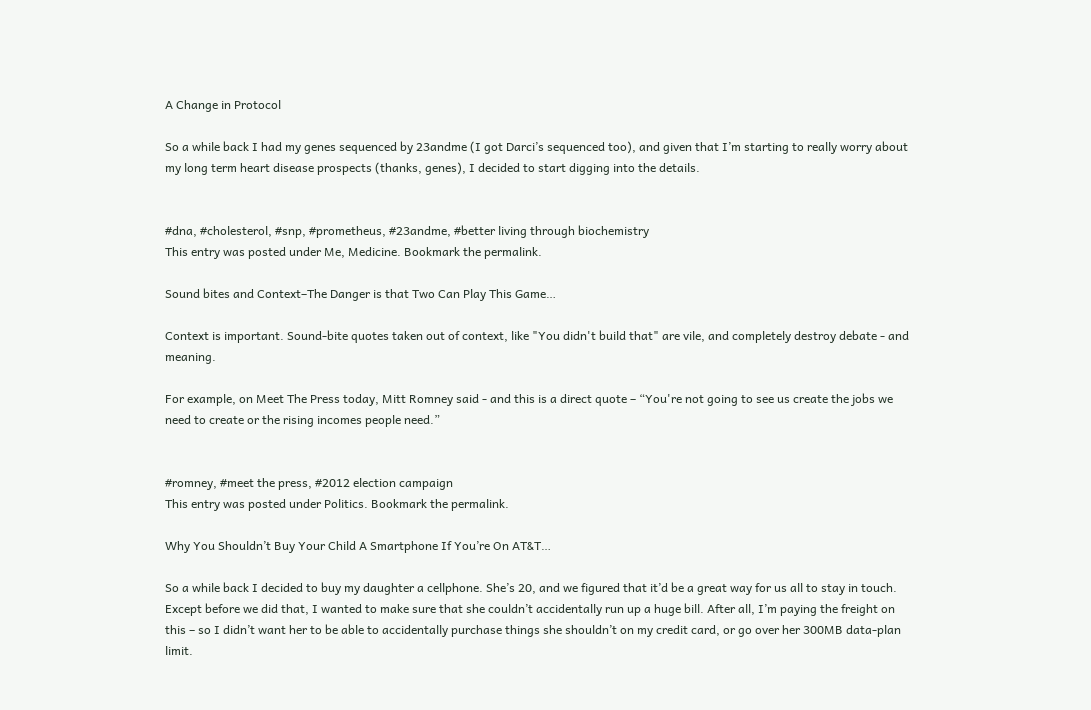A Change in Protocol

So a while back I had my genes sequenced by 23andme (I got Darci’s sequenced too), and given that I’m starting to really worry about my long term heart disease prospects (thanks, genes), I decided to start digging into the details.


#dna, #cholesterol, #snp, #prometheus, #23andme, #better living through biochemistry
This entry was posted under Me, Medicine. Bookmark the permalink.

Sound bites and Context–The Danger is that Two Can Play This Game…

Context is important. Sound-bite quotes taken out of context, like "You didn't build that" are vile, and completely destroy debate - and meaning.

For example, on Meet The Press today, Mitt Romney said - and this is a direct quote – “You're not going to see us create the jobs we need to create or the rising incomes people need.”


#romney, #meet the press, #2012 election campaign
This entry was posted under Politics. Bookmark the permalink.

Why You Shouldn’t Buy Your Child A Smartphone If You’re On AT&T…

So a while back I decided to buy my daughter a cellphone. She’s 20, and we figured that it’d be a great way for us all to stay in touch. Except before we did that, I wanted to make sure that she couldn’t accidentally run up a huge bill. After all, I’m paying the freight on this – so I didn’t want her to be able to accidentally purchase things she shouldn’t on my credit card, or go over her 300MB data-plan limit.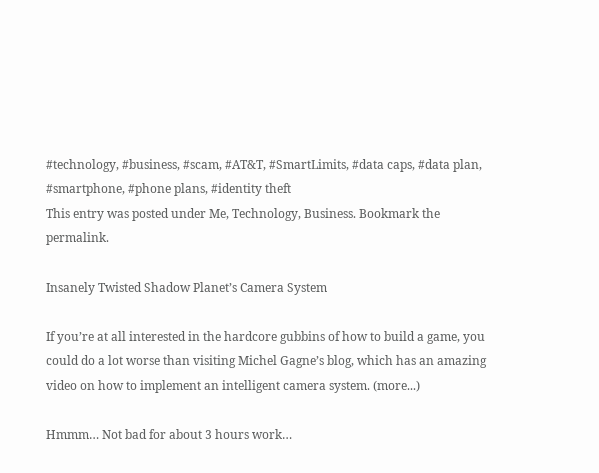#technology, #business, #scam, #AT&T, #SmartLimits, #data caps, #data plan, #smartphone, #phone plans, #identity theft
This entry was posted under Me, Technology, Business. Bookmark the permalink.

Insanely Twisted Shadow Planet’s Camera System

If you’re at all interested in the hardcore gubbins of how to build a game, you could do a lot worse than visiting Michel Gagne’s blog, which has an amazing video on how to implement an intelligent camera system. (more...)

Hmmm… Not bad for about 3 hours work…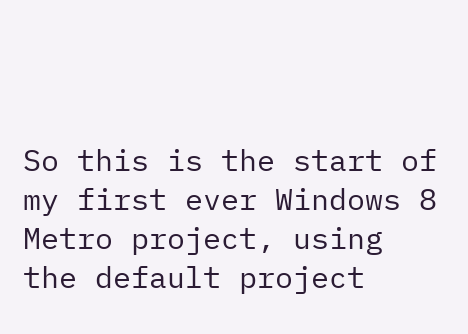So this is the start of my first ever Windows 8 Metro project, using the default project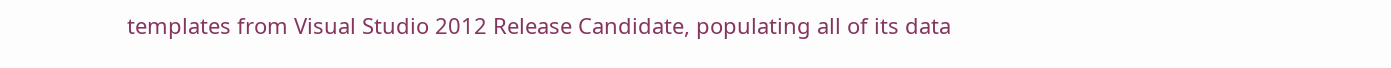templates from Visual Studio 2012 Release Candidate, populating all of its data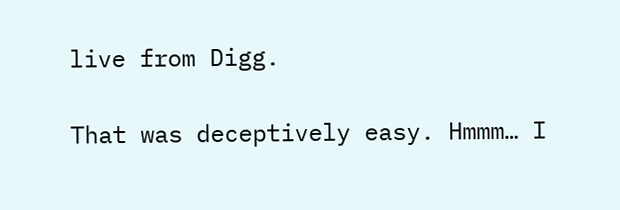live from Digg.

That was deceptively easy. Hmmm… I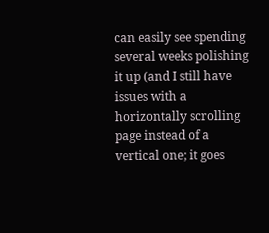can easily see spending several weeks polishing it up (and I still have issues with a horizontally scrolling page instead of a vertical one; it goes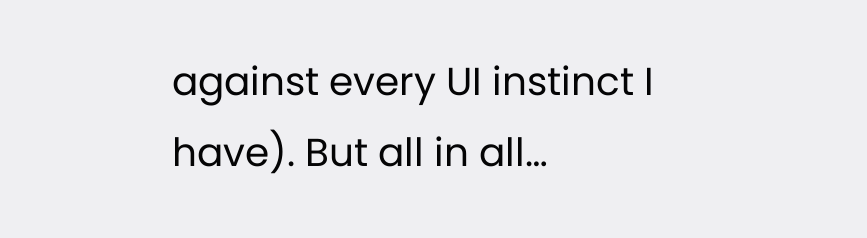against every UI instinct I have). But all in all…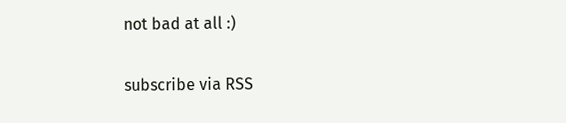not bad at all :)


subscribe via RSS